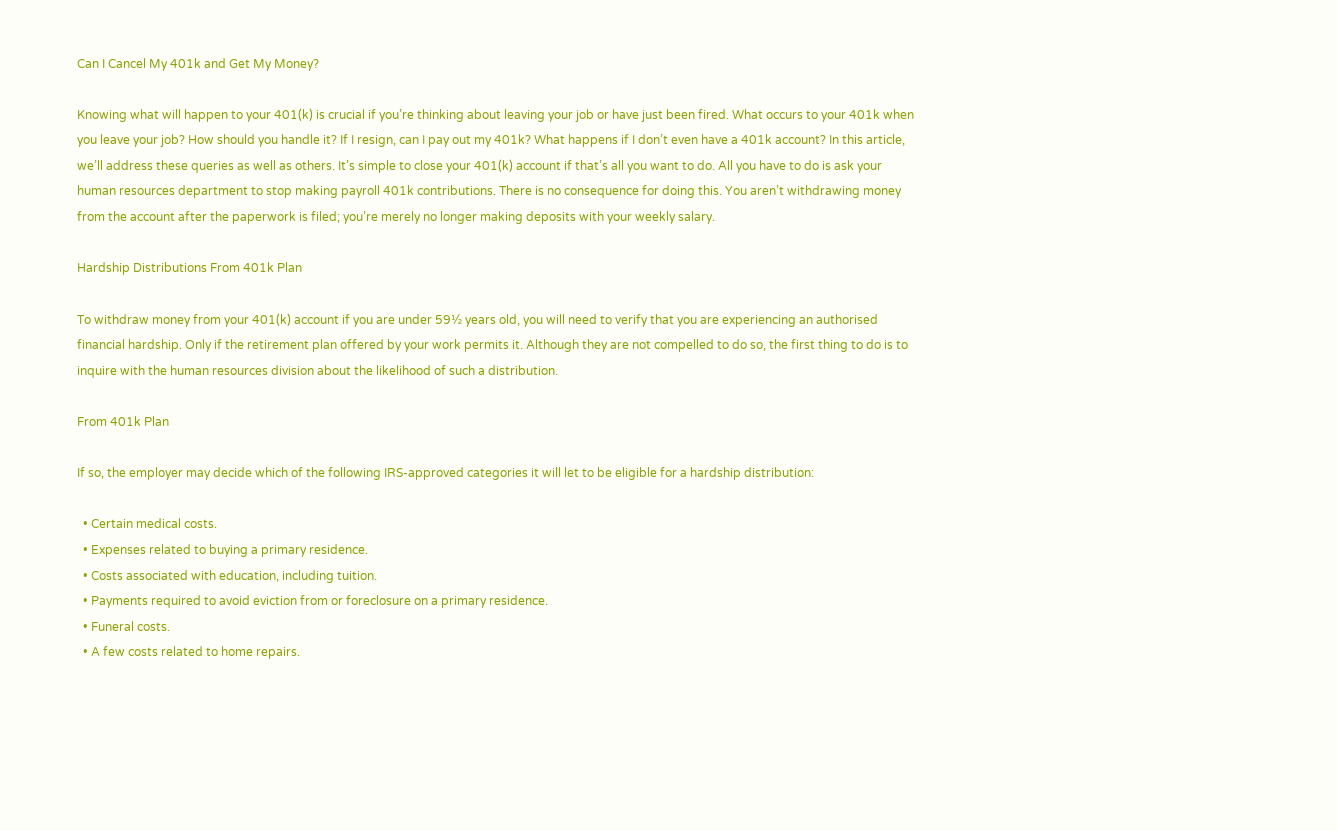Can I Cancel My 401k and Get My Money?

Knowing what will happen to your 401(k) is crucial if you’re thinking about leaving your job or have just been fired. What occurs to your 401k when you leave your job? How should you handle it? If I resign, can I pay out my 401k? What happens if I don’t even have a 401k account? In this article, we’ll address these queries as well as others. It’s simple to close your 401(k) account if that’s all you want to do. All you have to do is ask your human resources department to stop making payroll 401k contributions. There is no consequence for doing this. You aren’t withdrawing money from the account after the paperwork is filed; you’re merely no longer making deposits with your weekly salary.

Hardship Distributions From 401k Plan

To withdraw money from your 401(k) account if you are under 59½ years old, you will need to verify that you are experiencing an authorised financial hardship. Only if the retirement plan offered by your work permits it. Although they are not compelled to do so, the first thing to do is to inquire with the human resources division about the likelihood of such a distribution.

From 401k Plan

If so, the employer may decide which of the following IRS-approved categories it will let to be eligible for a hardship distribution:

  • Certain medical costs.
  • Expenses related to buying a primary residence.
  • Costs associated with education, including tuition.
  • Payments required to avoid eviction from or foreclosure on a primary residence.
  • Funeral costs.
  • A few costs related to home repairs.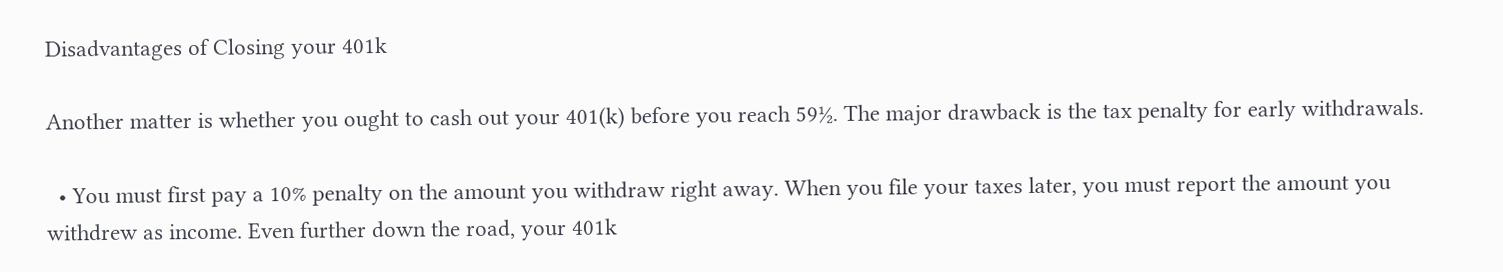Disadvantages of Closing your 401k

Another matter is whether you ought to cash out your 401(k) before you reach 59½. The major drawback is the tax penalty for early withdrawals.

  • You must first pay a 10% penalty on the amount you withdraw right away. When you file your taxes later, you must report the amount you withdrew as income. Even further down the road, your 401k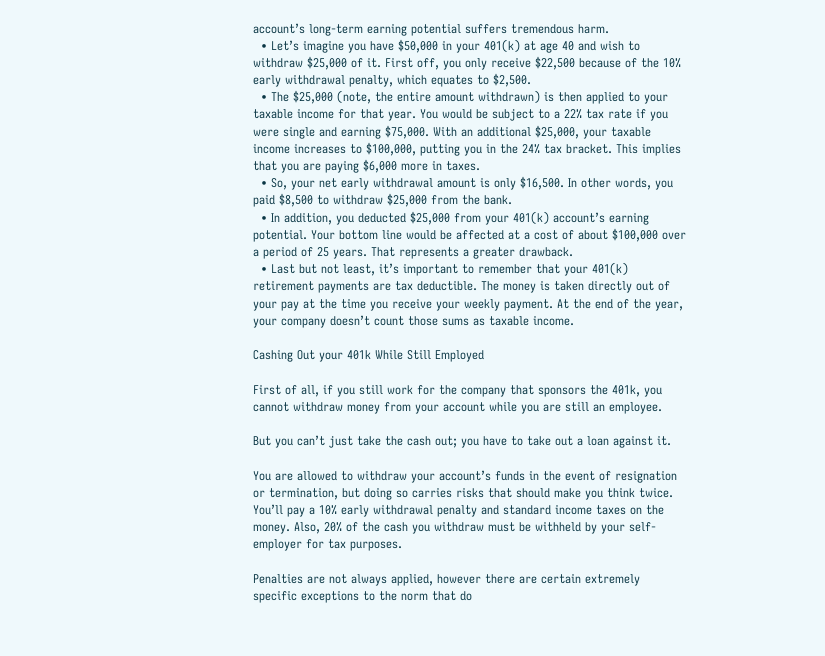account’s long-term earning potential suffers tremendous harm.
  • Let’s imagine you have $50,000 in your 401(k) at age 40 and wish to withdraw $25,000 of it. First off, you only receive $22,500 because of the 10% early withdrawal penalty, which equates to $2,500.
  • The $25,000 (note, the entire amount withdrawn) is then applied to your taxable income for that year. You would be subject to a 22% tax rate if you were single and earning $75,000. With an additional $25,000, your taxable income increases to $100,000, putting you in the 24% tax bracket. This implies that you are paying $6,000 more in taxes.
  • So, your net early withdrawal amount is only $16,500. In other words, you paid $8,500 to withdraw $25,000 from the bank.
  • In addition, you deducted $25,000 from your 401(k) account’s earning potential. Your bottom line would be affected at a cost of about $100,000 over a period of 25 years. That represents a greater drawback.
  • Last but not least, it’s important to remember that your 401(k) retirement payments are tax deductible. The money is taken directly out of your pay at the time you receive your weekly payment. At the end of the year, your company doesn’t count those sums as taxable income.

Cashing Out your 401k While Still Employed

First of all, if you still work for the company that sponsors the 401k, you cannot withdraw money from your account while you are still an employee.

But you can’t just take the cash out; you have to take out a loan against it.

You are allowed to withdraw your account’s funds in the event of resignation or termination, but doing so carries risks that should make you think twice. You’ll pay a 10% early withdrawal penalty and standard income taxes on the money. Also, 20% of the cash you withdraw must be withheld by your self-employer for tax purposes.

Penalties are not always applied, however there are certain extremely specific exceptions to the norm that do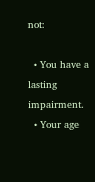not:

  • You have a lasting impairment.
  • Your age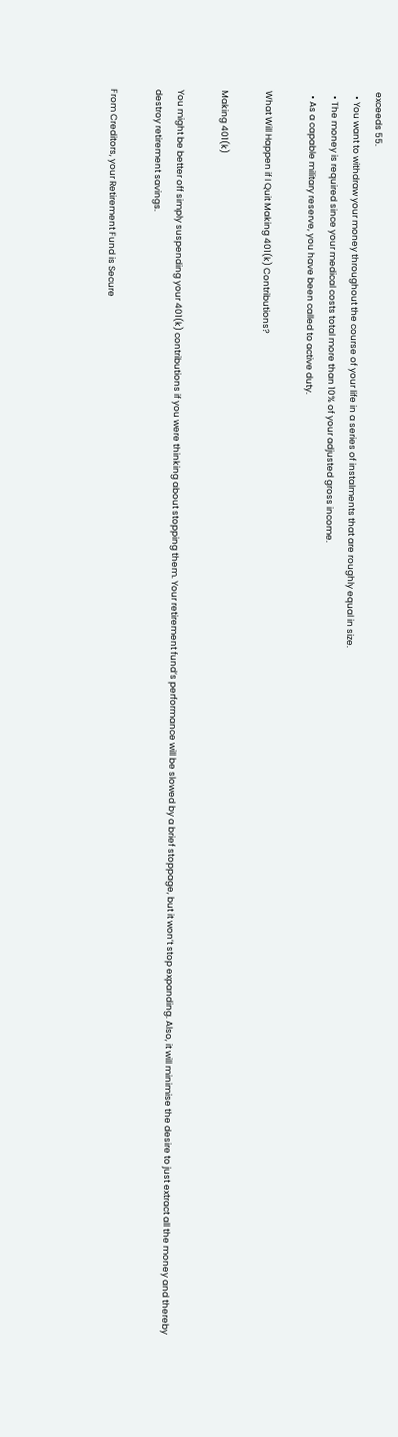exceeds 55.
  • You want to withdraw your money throughout the course of your life in a series of instalments that are roughly equal in size.
  • The money is required since your medical costs total more than 10% of your adjusted gross income.
  • As a capable military reserve, you have been called to active duty.

What Will Happen if I Quit Making 401(k) Contributions?

Making 401(k)

You might be better off simply suspending your 401(k) contributions if you were thinking about stopping them. Your retirement fund’s performance will be slowed by a brief stoppage, but it won’t stop expanding. Also, it will minimise the desire to just extract all the money and thereby destroy retirement savings.

From Creditors, your Retirement Fund is Secure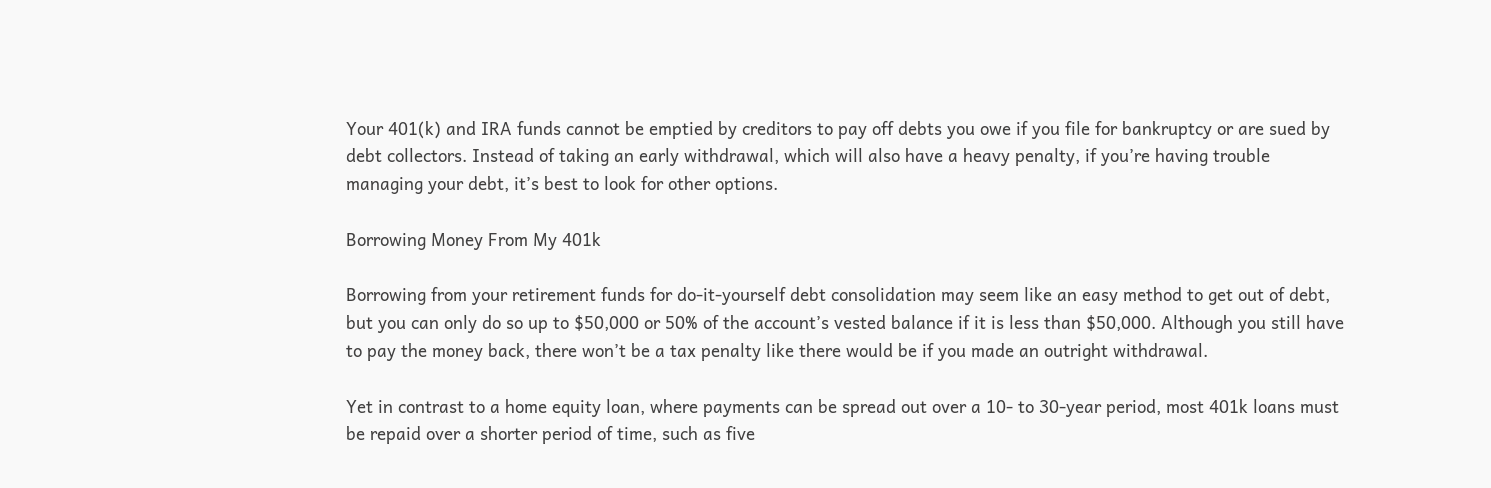Your 401(k) and IRA funds cannot be emptied by creditors to pay off debts you owe if you file for bankruptcy or are sued by debt collectors. Instead of taking an early withdrawal, which will also have a heavy penalty, if you’re having trouble managing your debt, it’s best to look for other options.

Borrowing Money From My 401k

Borrowing from your retirement funds for do-it-yourself debt consolidation may seem like an easy method to get out of debt, but you can only do so up to $50,000 or 50% of the account’s vested balance if it is less than $50,000. Although you still have to pay the money back, there won’t be a tax penalty like there would be if you made an outright withdrawal.

Yet in contrast to a home equity loan, where payments can be spread out over a 10- to 30-year period, most 401k loans must be repaid over a shorter period of time, such as five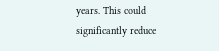years. This could significantly reduce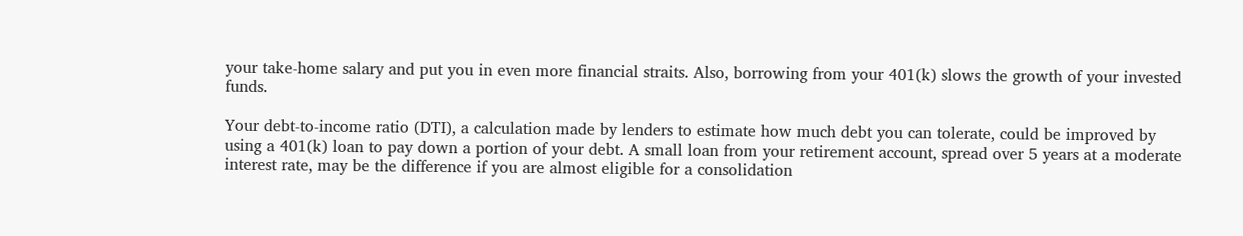your take-home salary and put you in even more financial straits. Also, borrowing from your 401(k) slows the growth of your invested funds.

Your debt-to-income ratio (DTI), a calculation made by lenders to estimate how much debt you can tolerate, could be improved by using a 401(k) loan to pay down a portion of your debt. A small loan from your retirement account, spread over 5 years at a moderate interest rate, may be the difference if you are almost eligible for a consolidation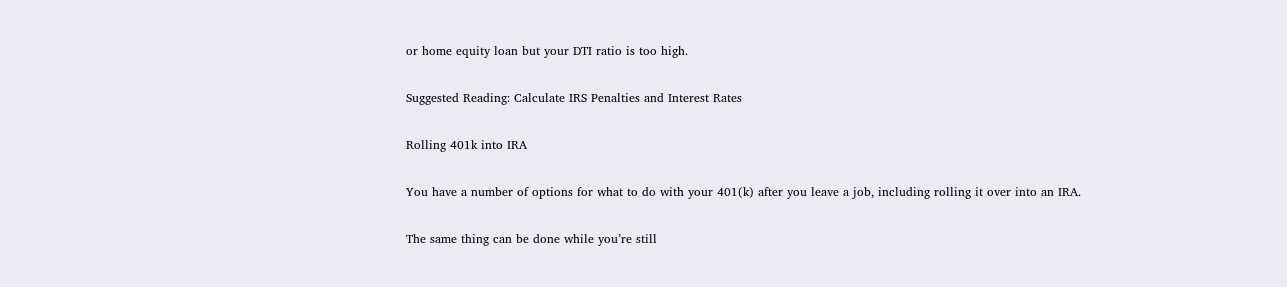or home equity loan but your DTI ratio is too high.

Suggested Reading: Calculate IRS Penalties and Interest Rates

Rolling 401k into IRA

You have a number of options for what to do with your 401(k) after you leave a job, including rolling it over into an IRA.

The same thing can be done while you’re still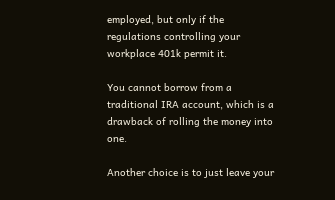employed, but only if the regulations controlling your workplace 401k permit it.

You cannot borrow from a traditional IRA account, which is a drawback of rolling the money into one.

Another choice is to just leave your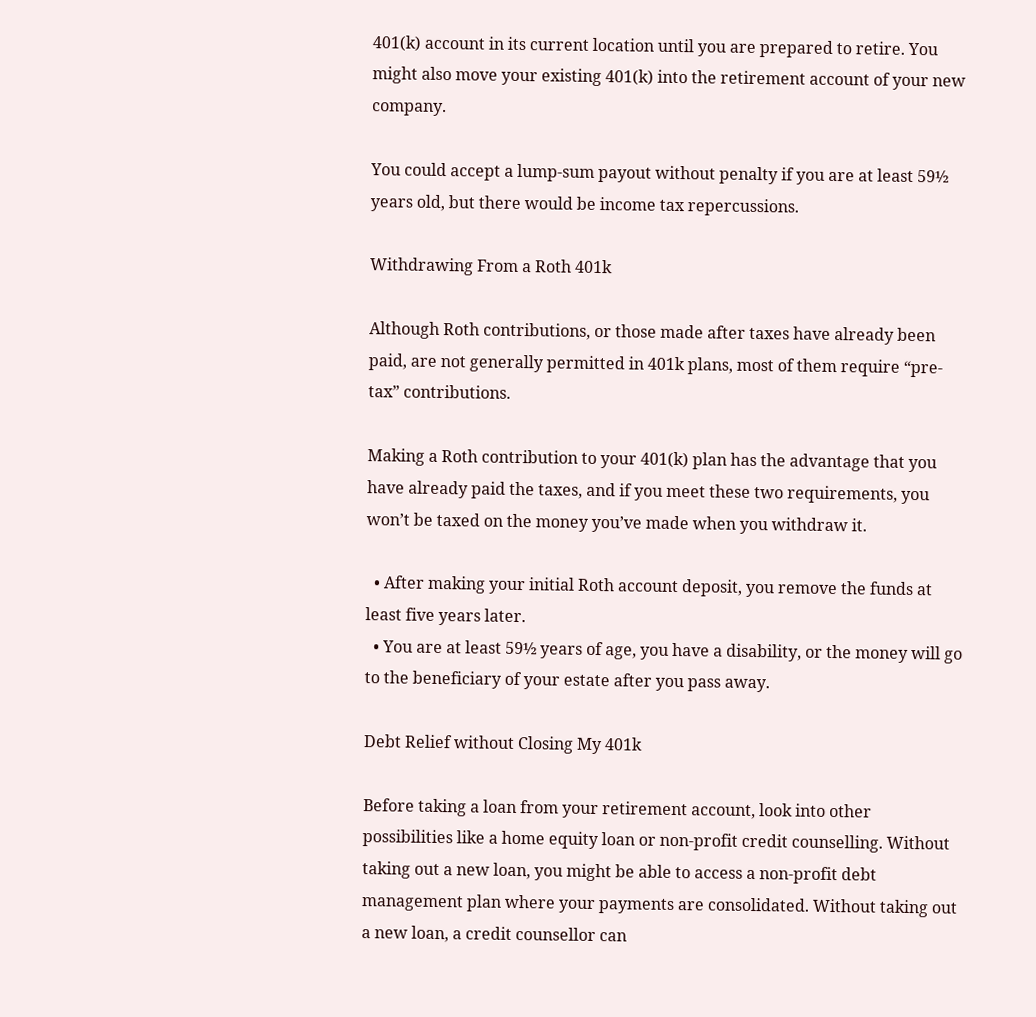401(k) account in its current location until you are prepared to retire. You might also move your existing 401(k) into the retirement account of your new company.

You could accept a lump-sum payout without penalty if you are at least 59½ years old, but there would be income tax repercussions.

Withdrawing From a Roth 401k

Although Roth contributions, or those made after taxes have already been paid, are not generally permitted in 401k plans, most of them require “pre-tax” contributions.

Making a Roth contribution to your 401(k) plan has the advantage that you have already paid the taxes, and if you meet these two requirements, you won’t be taxed on the money you’ve made when you withdraw it.

  • After making your initial Roth account deposit, you remove the funds at least five years later.
  • You are at least 59½ years of age, you have a disability, or the money will go to the beneficiary of your estate after you pass away.

Debt Relief without Closing My 401k

Before taking a loan from your retirement account, look into other possibilities like a home equity loan or non-profit credit counselling. Without taking out a new loan, you might be able to access a non-profit debt management plan where your payments are consolidated. Without taking out a new loan, a credit counsellor can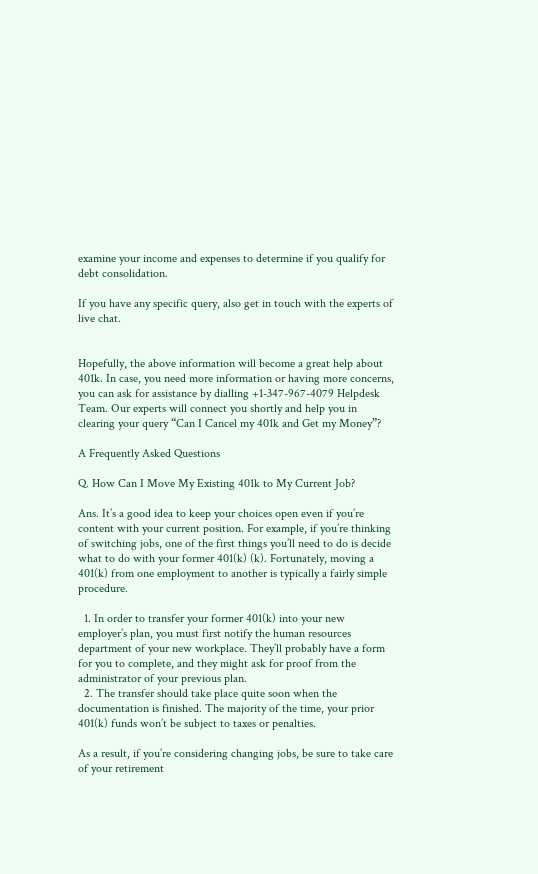examine your income and expenses to determine if you qualify for debt consolidation.

If you have any specific query, also get in touch with the experts of live chat.


Hopefully, the above information will become a great help about 401k. In case, you need more information or having more concerns, you can ask for assistance by dialling +1-347-967-4079 Helpdesk Team. Our experts will connect you shortly and help you in clearing your query “Can I Cancel my 401k and Get my Money”?

A Frequently Asked Questions

Q. How Can I Move My Existing 401k to My Current Job?

Ans. It’s a good idea to keep your choices open even if you’re content with your current position. For example, if you’re thinking of switching jobs, one of the first things you’ll need to do is decide what to do with your former 401(k) (k). Fortunately, moving a 401(k) from one employment to another is typically a fairly simple procedure.

  1. In order to transfer your former 401(k) into your new employer’s plan, you must first notify the human resources department of your new workplace. They’ll probably have a form for you to complete, and they might ask for proof from the administrator of your previous plan.
  2. The transfer should take place quite soon when the documentation is finished. The majority of the time, your prior 401(k) funds won’t be subject to taxes or penalties.

As a result, if you’re considering changing jobs, be sure to take care of your retirement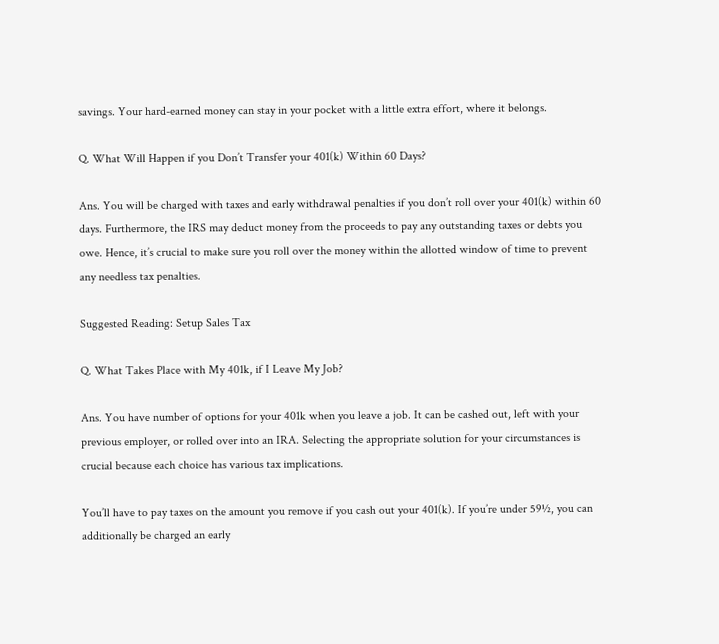savings. Your hard-earned money can stay in your pocket with a little extra effort, where it belongs.

Q. What Will Happen if you Don’t Transfer your 401(k) Within 60 Days?

Ans. You will be charged with taxes and early withdrawal penalties if you don’t roll over your 401(k) within 60 days. Furthermore, the IRS may deduct money from the proceeds to pay any outstanding taxes or debts you owe. Hence, it’s crucial to make sure you roll over the money within the allotted window of time to prevent any needless tax penalties.

Suggested Reading: Setup Sales Tax

Q. What Takes Place with My 401k, if I Leave My Job?

Ans. You have number of options for your 401k when you leave a job. It can be cashed out, left with your previous employer, or rolled over into an IRA. Selecting the appropriate solution for your circumstances is crucial because each choice has various tax implications.

You’ll have to pay taxes on the amount you remove if you cash out your 401(k). If you’re under 59½, you can additionally be charged an early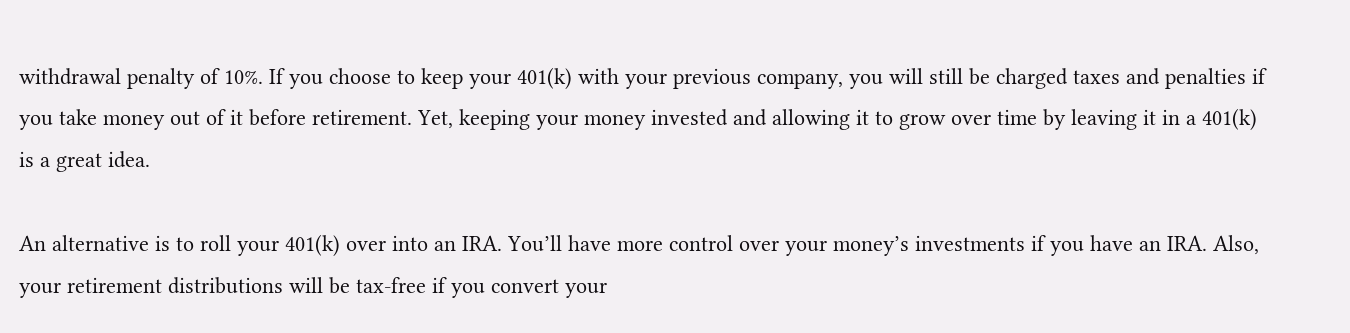withdrawal penalty of 10%. If you choose to keep your 401(k) with your previous company, you will still be charged taxes and penalties if you take money out of it before retirement. Yet, keeping your money invested and allowing it to grow over time by leaving it in a 401(k) is a great idea.

An alternative is to roll your 401(k) over into an IRA. You’ll have more control over your money’s investments if you have an IRA. Also, your retirement distributions will be tax-free if you convert your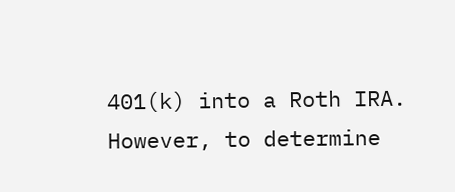401(k) into a Roth IRA. However, to determine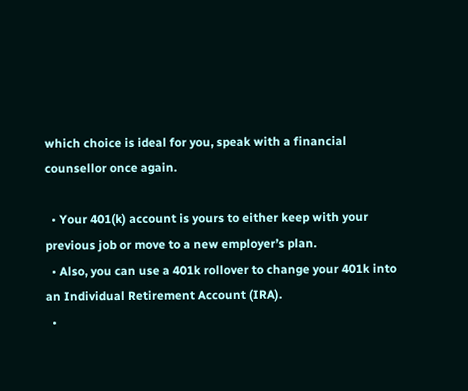which choice is ideal for you, speak with a financial counsellor once again.

  • Your 401(k) account is yours to either keep with your previous job or move to a new employer’s plan.
  • Also, you can use a 401k rollover to change your 401k into an Individual Retirement Account (IRA).
  •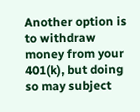Another option is to withdraw money from your 401(k), but doing so may subject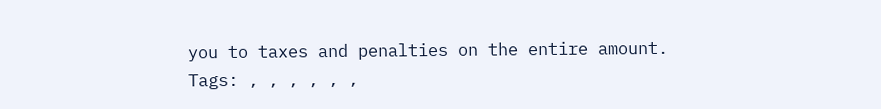you to taxes and penalties on the entire amount.
Tags: , , , , , ,